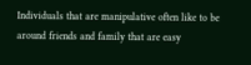Individuals that are manipulative often like to be around friends and family that are easy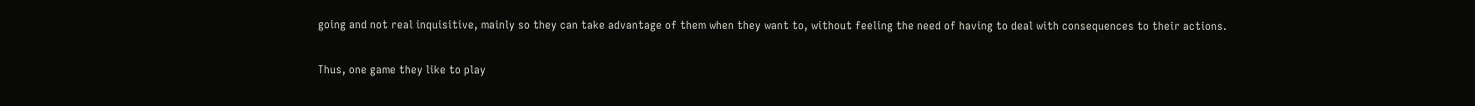going and not real inquisitive, mainly so they can take advantage of them when they want to, without feeling the need of having to deal with consequences to their actions.

Thus, one game they like to play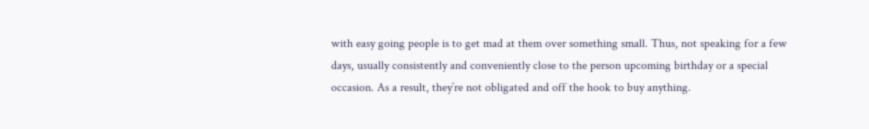with easy going people is to get mad at them over something small. Thus, not speaking for a few days, usually consistently and conveniently close to the person upcoming birthday or a special occasion. As a result, they’re not obligated and off the hook to buy anything.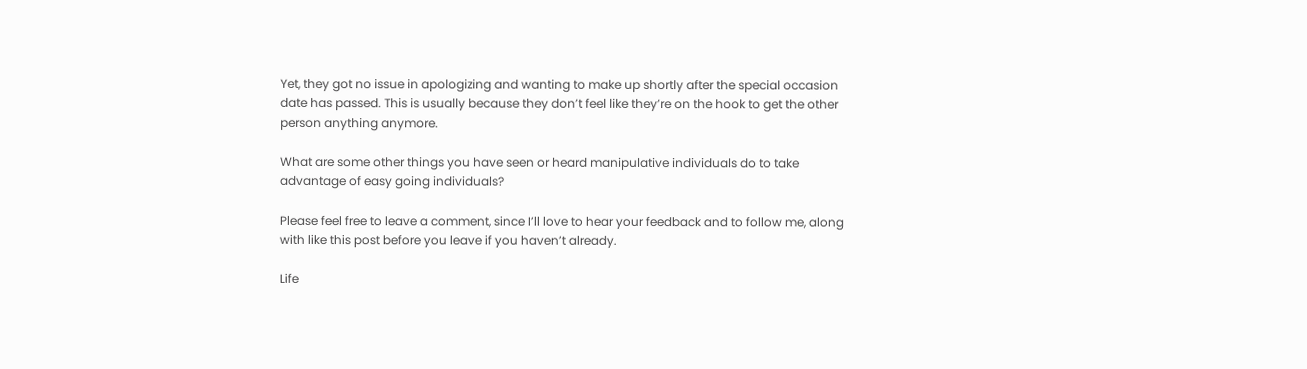Yet, they got no issue in apologizing and wanting to make up shortly after the special occasion date has passed. This is usually because they don’t feel like they’re on the hook to get the other person anything anymore.

What are some other things you have seen or heard manipulative individuals do to take advantage of easy going individuals?

Please feel free to leave a comment, since I’ll love to hear your feedback and to follow me, along with like this post before you leave if you haven’t already.

Life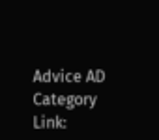Advice AD Category Link: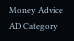Money Advice AD Category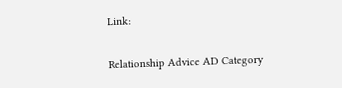Link:

Relationship Advice AD Category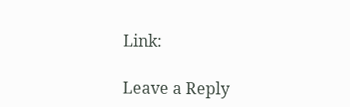Link:

Leave a Reply